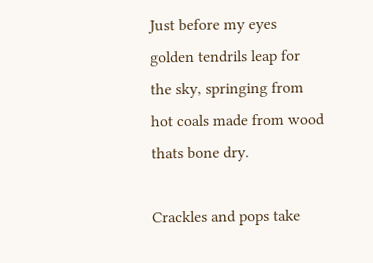Just before my eyes golden tendrils leap for the sky, springing from hot coals made from wood thats bone dry.

Crackles and pops take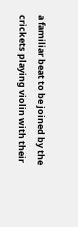a familiar beat to be joined by the crickets playing violin with their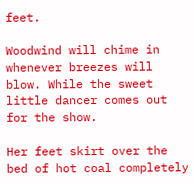feet.

Woodwind will chime in whenever breezes will blow. While the sweet little dancer comes out for the show.

Her feet skirt over the bed of hot coal completely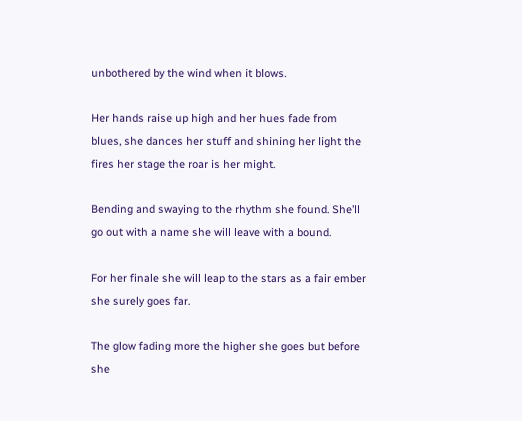unbothered by the wind when it blows.

Her hands raise up high and her hues fade from blues, she dances her stuff and shining her light the fires her stage the roar is her might.

Bending and swaying to the rhythm she found. She’ll go out with a name she will leave with a bound.

For her finale she will leap to the stars as a fair ember she surely goes far.

The glow fading more the higher she goes but before she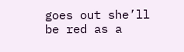goes out she’ll be red as a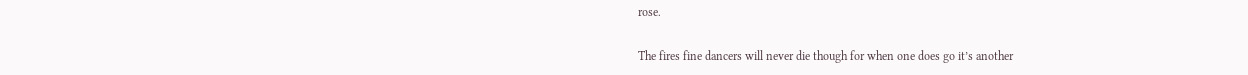rose.

The fires fine dancers will never die though for when one does go it’s another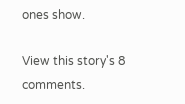ones show.

View this story's 8 comments.